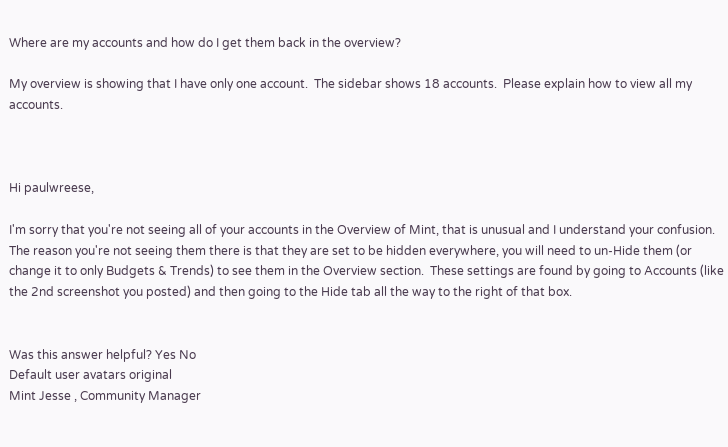Where are my accounts and how do I get them back in the overview?

My overview is showing that I have only one account.  The sidebar shows 18 accounts.  Please explain how to view all my accounts.



Hi paulwreese,

I'm sorry that you're not seeing all of your accounts in the Overview of Mint, that is unusual and I understand your confusion.  The reason you're not seeing them there is that they are set to be hidden everywhere, you will need to un-Hide them (or change it to only Budgets & Trends) to see them in the Overview section.  These settings are found by going to Accounts (like the 2nd screenshot you posted) and then going to the Hide tab all the way to the right of that box.


Was this answer helpful? Yes No
Default user avatars original
Mint Jesse , Community Manager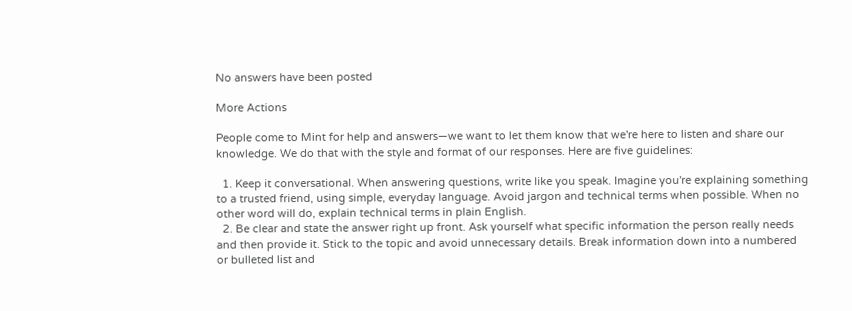No answers have been posted

More Actions

People come to Mint for help and answers—we want to let them know that we're here to listen and share our knowledge. We do that with the style and format of our responses. Here are five guidelines:

  1. Keep it conversational. When answering questions, write like you speak. Imagine you're explaining something to a trusted friend, using simple, everyday language. Avoid jargon and technical terms when possible. When no other word will do, explain technical terms in plain English.
  2. Be clear and state the answer right up front. Ask yourself what specific information the person really needs and then provide it. Stick to the topic and avoid unnecessary details. Break information down into a numbered or bulleted list and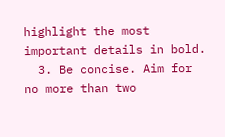highlight the most important details in bold.
  3. Be concise. Aim for no more than two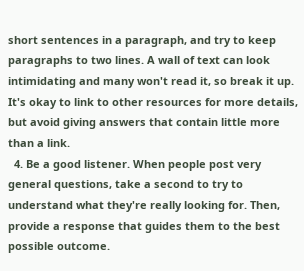short sentences in a paragraph, and try to keep paragraphs to two lines. A wall of text can look intimidating and many won't read it, so break it up. It's okay to link to other resources for more details, but avoid giving answers that contain little more than a link.
  4. Be a good listener. When people post very general questions, take a second to try to understand what they're really looking for. Then, provide a response that guides them to the best possible outcome.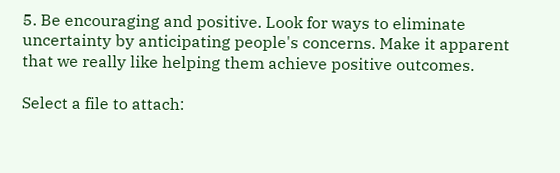5. Be encouraging and positive. Look for ways to eliminate uncertainty by anticipating people's concerns. Make it apparent that we really like helping them achieve positive outcomes.

Select a file to attach: